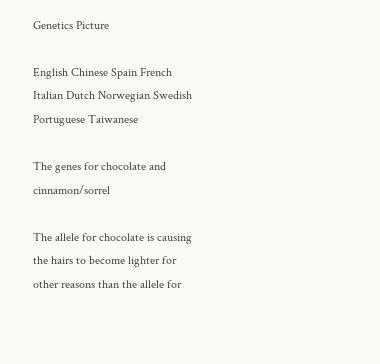Genetics Picture

English Chinese Spain French Italian Dutch Norwegian Swedish Portuguese Taiwanese

The genes for chocolate and cinnamon/sorrel

The allele for chocolate is causing the hairs to become lighter for other reasons than the allele for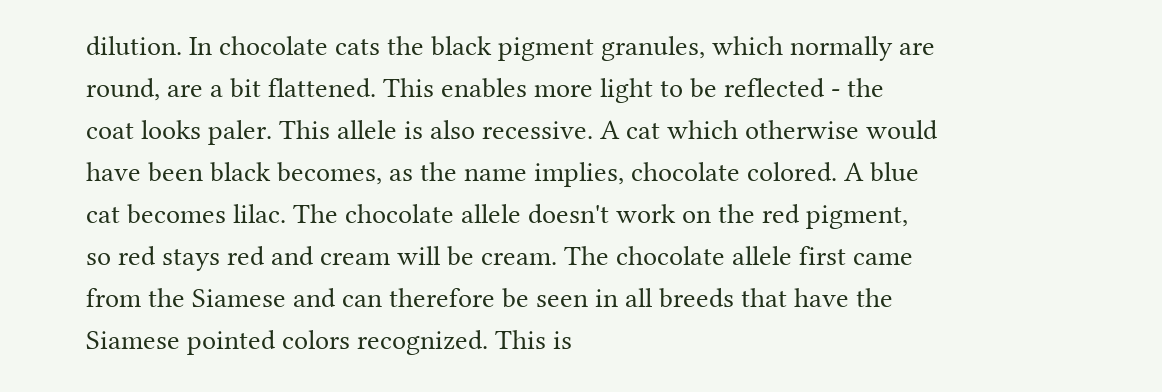dilution. In chocolate cats the black pigment granules, which normally are round, are a bit flattened. This enables more light to be reflected - the coat looks paler. This allele is also recessive. A cat which otherwise would have been black becomes, as the name implies, chocolate colored. A blue cat becomes lilac. The chocolate allele doesn't work on the red pigment, so red stays red and cream will be cream. The chocolate allele first came from the Siamese and can therefore be seen in all breeds that have the Siamese pointed colors recognized. This is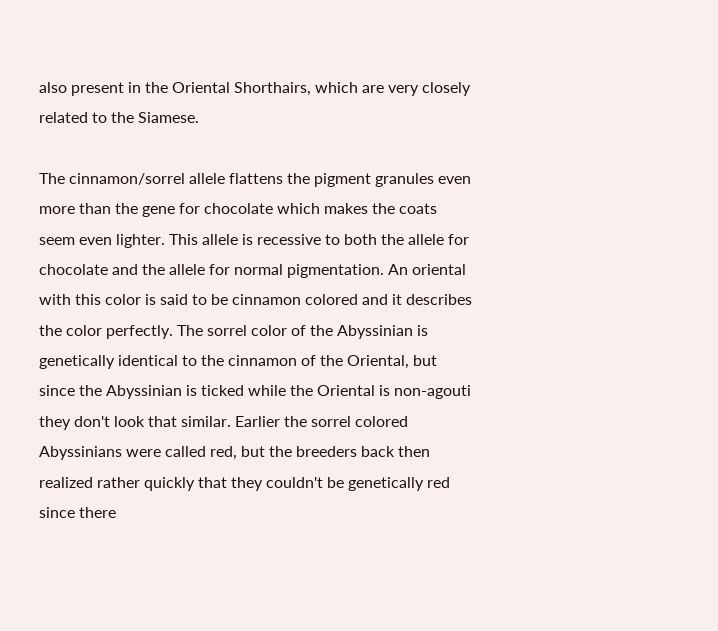also present in the Oriental Shorthairs, which are very closely related to the Siamese.

The cinnamon/sorrel allele flattens the pigment granules even more than the gene for chocolate which makes the coats seem even lighter. This allele is recessive to both the allele for chocolate and the allele for normal pigmentation. An oriental with this color is said to be cinnamon colored and it describes the color perfectly. The sorrel color of the Abyssinian is genetically identical to the cinnamon of the Oriental, but since the Abyssinian is ticked while the Oriental is non-agouti they don't look that similar. Earlier the sorrel colored Abyssinians were called red, but the breeders back then realized rather quickly that they couldn't be genetically red since there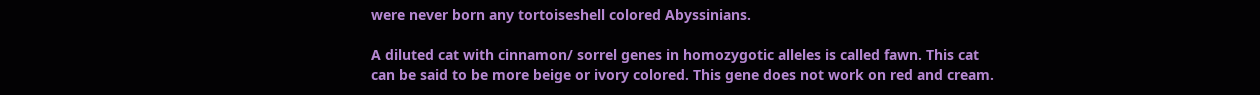were never born any tortoiseshell colored Abyssinians.

A diluted cat with cinnamon/ sorrel genes in homozygotic alleles is called fawn. This cat can be said to be more beige or ivory colored. This gene does not work on red and cream.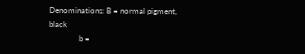Denominations: B = normal pigment, black
               b =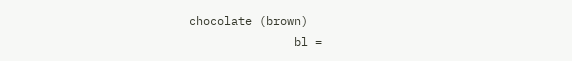chocolate (brown)
               bl =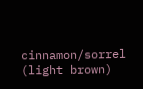cinnamon/sorrel (light brown)